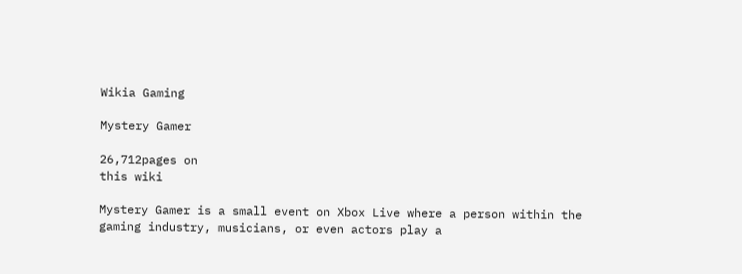Wikia Gaming

Mystery Gamer

26,712pages on
this wiki

Mystery Gamer is a small event on Xbox Live where a person within the gaming industry, musicians, or even actors play a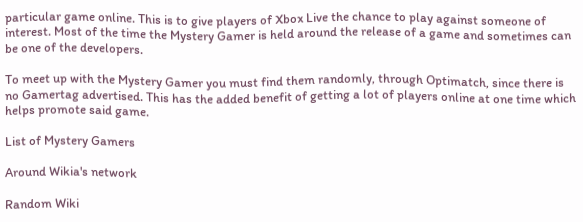particular game online. This is to give players of Xbox Live the chance to play against someone of interest. Most of the time the Mystery Gamer is held around the release of a game and sometimes can be one of the developers.

To meet up with the Mystery Gamer you must find them randomly, through Optimatch, since there is no Gamertag advertised. This has the added benefit of getting a lot of players online at one time which helps promote said game.

List of Mystery Gamers

Around Wikia's network

Random Wiki